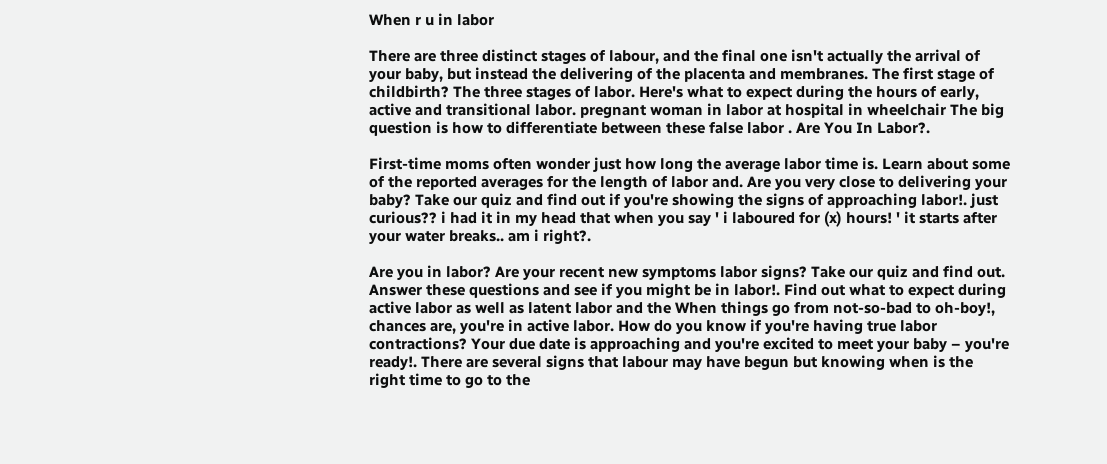When r u in labor

There are three distinct stages of labour, and the final one isn't actually the arrival of your baby, but instead the delivering of the placenta and membranes. The first stage of childbirth? The three stages of labor. Here's what to expect during the hours of early, active and transitional labor. pregnant woman in labor at hospital in wheelchair The big question is how to differentiate between these false labor . Are You In Labor?.

First-time moms often wonder just how long the average labor time is. Learn about some of the reported averages for the length of labor and. Are you very close to delivering your baby? Take our quiz and find out if you're showing the signs of approaching labor!. just curious?? i had it in my head that when you say ' i laboured for (x) hours! ' it starts after your water breaks.. am i right?.

Are you in labor? Are your recent new symptoms labor signs? Take our quiz and find out. Answer these questions and see if you might be in labor!. Find out what to expect during active labor as well as latent labor and the When things go from not-so-bad to oh-boy!, chances are, you're in active labor. How do you know if you're having true labor contractions? Your due date is approaching and you're excited to meet your baby – you're ready!. There are several signs that labour may have begun but knowing when is the right time to go to the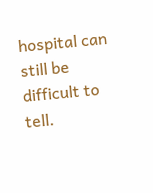hospital can still be difficult to tell.